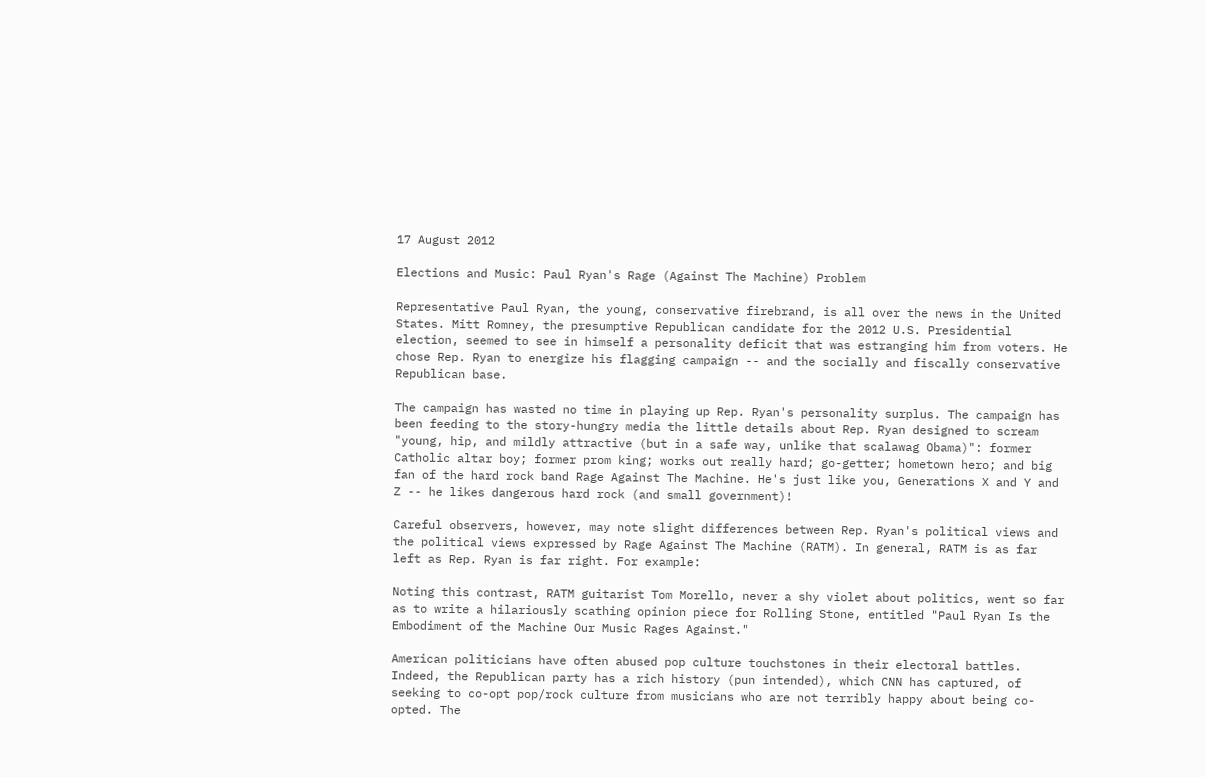17 August 2012

Elections and Music: Paul Ryan's Rage (Against The Machine) Problem

Representative Paul Ryan, the young, conservative firebrand, is all over the news in the United States. Mitt Romney, the presumptive Republican candidate for the 2012 U.S. Presidential election, seemed to see in himself a personality deficit that was estranging him from voters. He chose Rep. Ryan to energize his flagging campaign -- and the socially and fiscally conservative Republican base.

The campaign has wasted no time in playing up Rep. Ryan's personality surplus. The campaign has been feeding to the story-hungry media the little details about Rep. Ryan designed to scream "young, hip, and mildly attractive (but in a safe way, unlike that scalawag Obama)": former Catholic altar boy; former prom king; works out really hard; go-getter; hometown hero; and big fan of the hard rock band Rage Against The Machine. He's just like you, Generations X and Y and Z -- he likes dangerous hard rock (and small government)!

Careful observers, however, may note slight differences between Rep. Ryan's political views and the political views expressed by Rage Against The Machine (RATM). In general, RATM is as far left as Rep. Ryan is far right. For example:

Noting this contrast, RATM guitarist Tom Morello, never a shy violet about politics, went so far as to write a hilariously scathing opinion piece for Rolling Stone, entitled "Paul Ryan Is the Embodiment of the Machine Our Music Rages Against."

American politicians have often abused pop culture touchstones in their electoral battles. Indeed, the Republican party has a rich history (pun intended), which CNN has captured, of seeking to co-opt pop/rock culture from musicians who are not terribly happy about being co-opted. The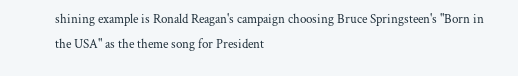shining example is Ronald Reagan's campaign choosing Bruce Springsteen's "Born in the USA" as the theme song for President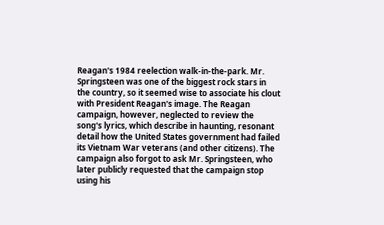Reagan's 1984 reelection walk-in-the-park. Mr. Springsteen was one of the biggest rock stars in the country, so it seemed wise to associate his clout with President Reagan's image. The Reagan campaign, however, neglected to review the song's lyrics, which describe in haunting, resonant detail how the United States government had failed its Vietnam War veterans (and other citizens). The campaign also forgot to ask Mr. Springsteen, who later publicly requested that the campaign stop using his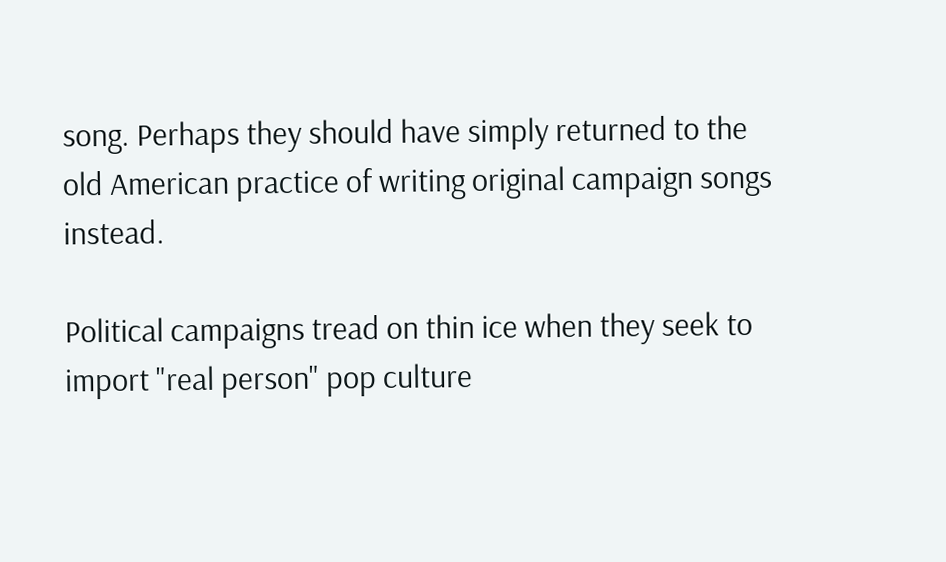song. Perhaps they should have simply returned to the old American practice of writing original campaign songs instead.

Political campaigns tread on thin ice when they seek to import "real person" pop culture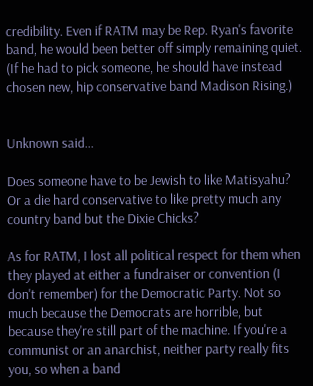credibility. Even if RATM may be Rep. Ryan's favorite band, he would been better off simply remaining quiet. (If he had to pick someone, he should have instead chosen new, hip conservative band Madison Rising.)


Unknown said...

Does someone have to be Jewish to like Matisyahu? Or a die hard conservative to like pretty much any country band but the Dixie Chicks?

As for RATM, I lost all political respect for them when they played at either a fundraiser or convention (I don't remember) for the Democratic Party. Not so much because the Democrats are horrible, but because they're still part of the machine. If you're a communist or an anarchist, neither party really fits you, so when a band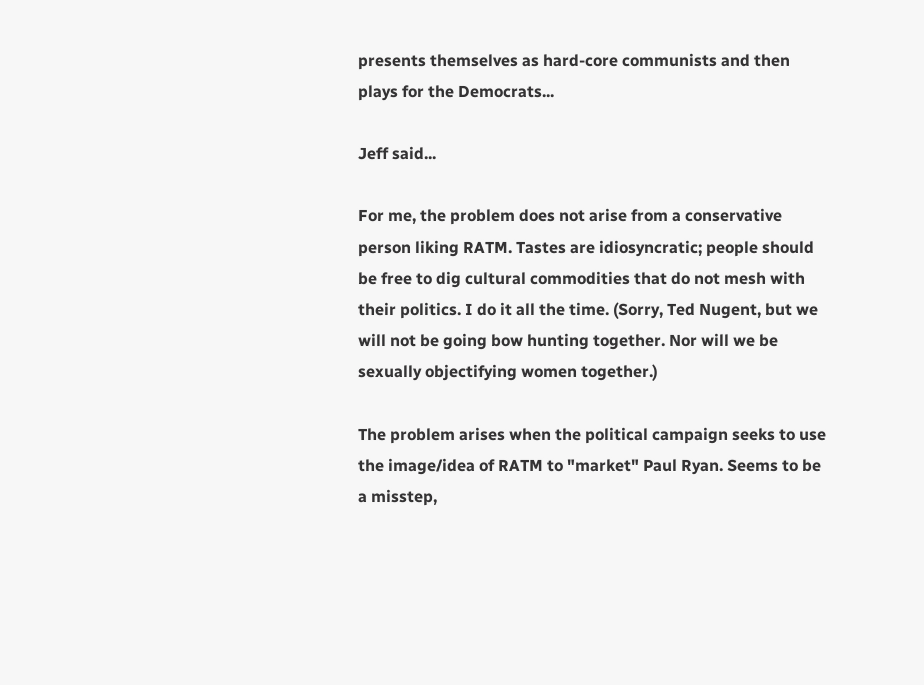presents themselves as hard-core communists and then plays for the Democrats...

Jeff said...

For me, the problem does not arise from a conservative person liking RATM. Tastes are idiosyncratic; people should be free to dig cultural commodities that do not mesh with their politics. I do it all the time. (Sorry, Ted Nugent, but we will not be going bow hunting together. Nor will we be sexually objectifying women together.)

The problem arises when the political campaign seeks to use the image/idea of RATM to "market" Paul Ryan. Seems to be a misstep,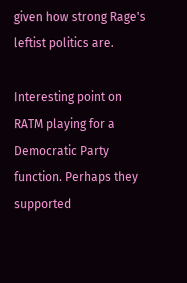given how strong Rage's leftist politics are.

Interesting point on RATM playing for a Democratic Party function. Perhaps they supported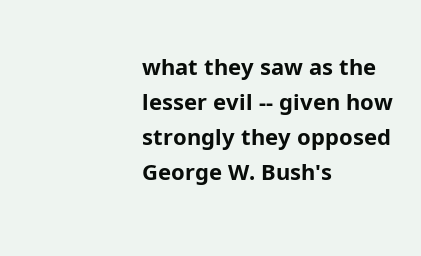what they saw as the lesser evil -- given how strongly they opposed George W. Bush's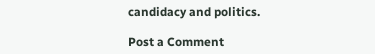candidacy and politics.

Post a Comment